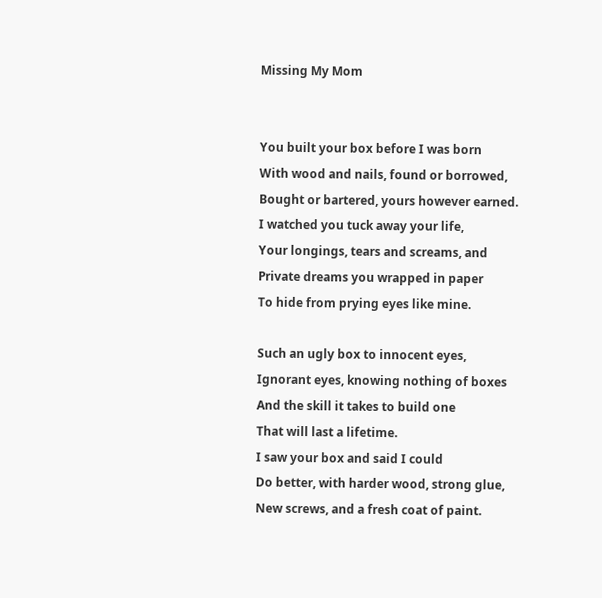Missing My Mom


You built your box before I was born
With wood and nails, found or borrowed,
Bought or bartered, yours however earned.
I watched you tuck away your life,
Your longings, tears and screams, and
Private dreams you wrapped in paper
To hide from prying eyes like mine.

Such an ugly box to innocent eyes,
Ignorant eyes, knowing nothing of boxes
And the skill it takes to build one
That will last a lifetime.
I saw your box and said I could
Do better, with harder wood, strong glue,
New screws, and a fresh coat of paint.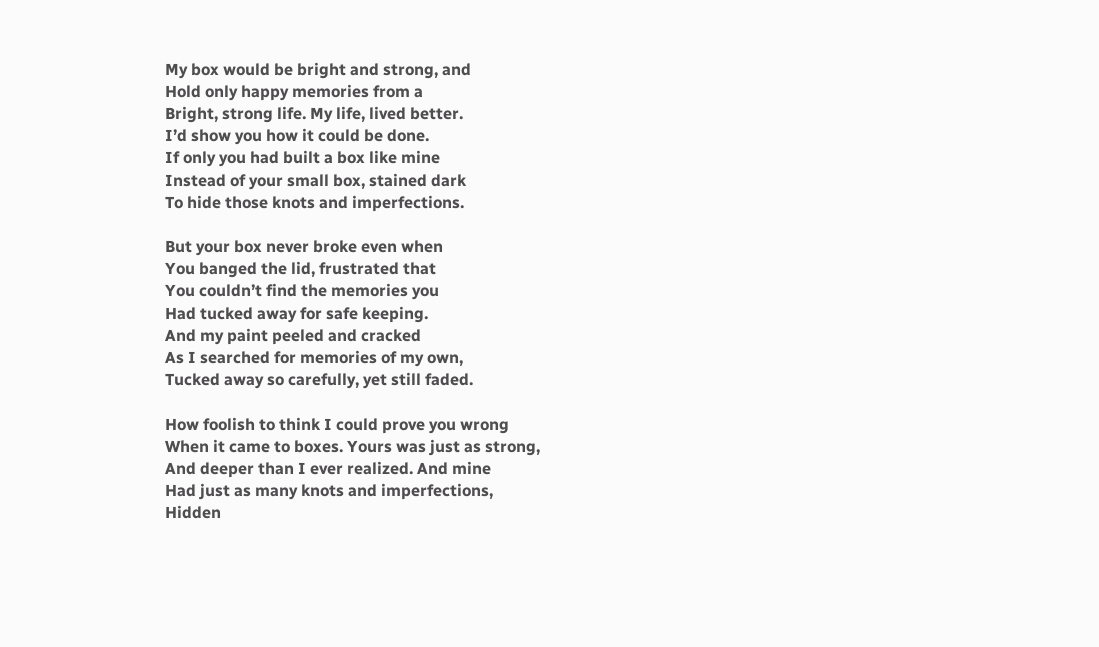My box would be bright and strong, and
Hold only happy memories from a
Bright, strong life. My life, lived better.
I’d show you how it could be done.
If only you had built a box like mine
Instead of your small box, stained dark
To hide those knots and imperfections.

But your box never broke even when
You banged the lid, frustrated that
You couldn’t find the memories you
Had tucked away for safe keeping.
And my paint peeled and cracked
As I searched for memories of my own,
Tucked away so carefully, yet still faded.

How foolish to think I could prove you wrong
When it came to boxes. Yours was just as strong,
And deeper than I ever realized. And mine
Had just as many knots and imperfections,
Hidden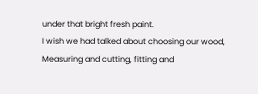under that bright fresh paint.
I wish we had talked about choosing our wood,
Measuring and cutting, fitting and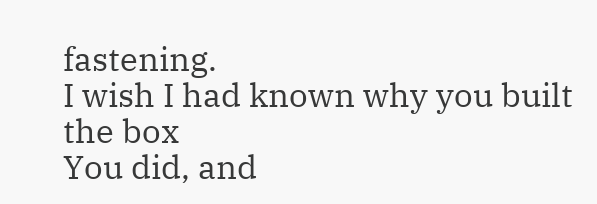fastening.
I wish I had known why you built the box
You did, and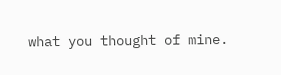what you thought of mine.